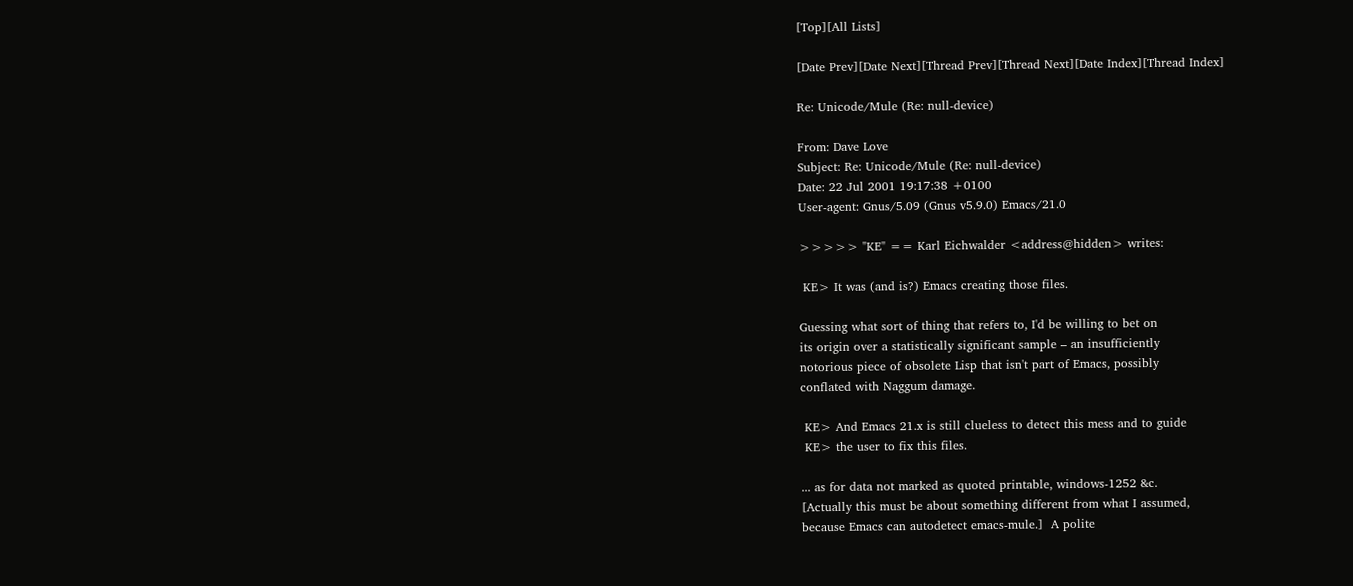[Top][All Lists]

[Date Prev][Date Next][Thread Prev][Thread Next][Date Index][Thread Index]

Re: Unicode/Mule (Re: null-device)

From: Dave Love
Subject: Re: Unicode/Mule (Re: null-device)
Date: 22 Jul 2001 19:17:38 +0100
User-agent: Gnus/5.09 (Gnus v5.9.0) Emacs/21.0

>>>>> "KE" == Karl Eichwalder <address@hidden> writes:

 KE> It was (and is?) Emacs creating those files.

Guessing what sort of thing that refers to, I'd be willing to bet on
its origin over a statistically significant sample – an insufficiently
notorious piece of obsolete Lisp that isn't part of Emacs, possibly
conflated with Naggum damage.

 KE> And Emacs 21.x is still clueless to detect this mess and to guide
 KE> the user to fix this files.

... as for data not marked as quoted printable, windows-1252 &c.
[Actually this must be about something different from what I assumed,
because Emacs can autodetect emacs-mule.]  A polite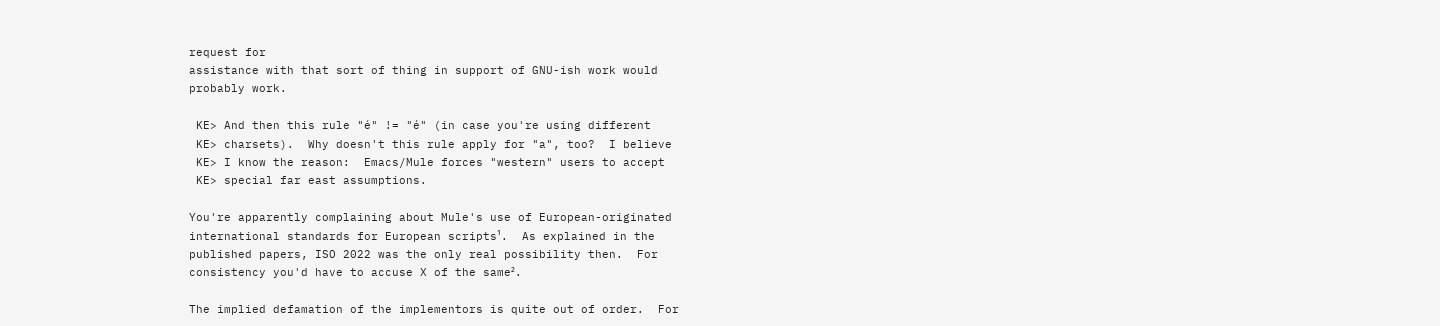request for
assistance with that sort of thing in support of GNU-ish work would
probably work.

 KE> And then this rule "é" != "é" (in case you're using different
 KE> charsets).  Why doesn't this rule apply for "a", too?  I believe
 KE> I know the reason:  Emacs/Mule forces "western" users to accept
 KE> special far east assumptions.

You're apparently complaining about Mule's use of European-originated
international standards for European scripts¹.  As explained in the
published papers, ISO 2022 was the only real possibility then.  For
consistency you'd have to accuse X of the same².

The implied defamation of the implementors is quite out of order.  For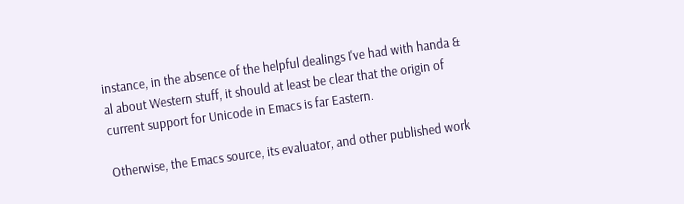instance, in the absence of the helpful dealings I've had with handa &
al about Western stuff, it should at least be clear that the origin of
current support for Unicode in Emacs is far Eastern.

Otherwise, the Emacs source, its evaluator, and other published work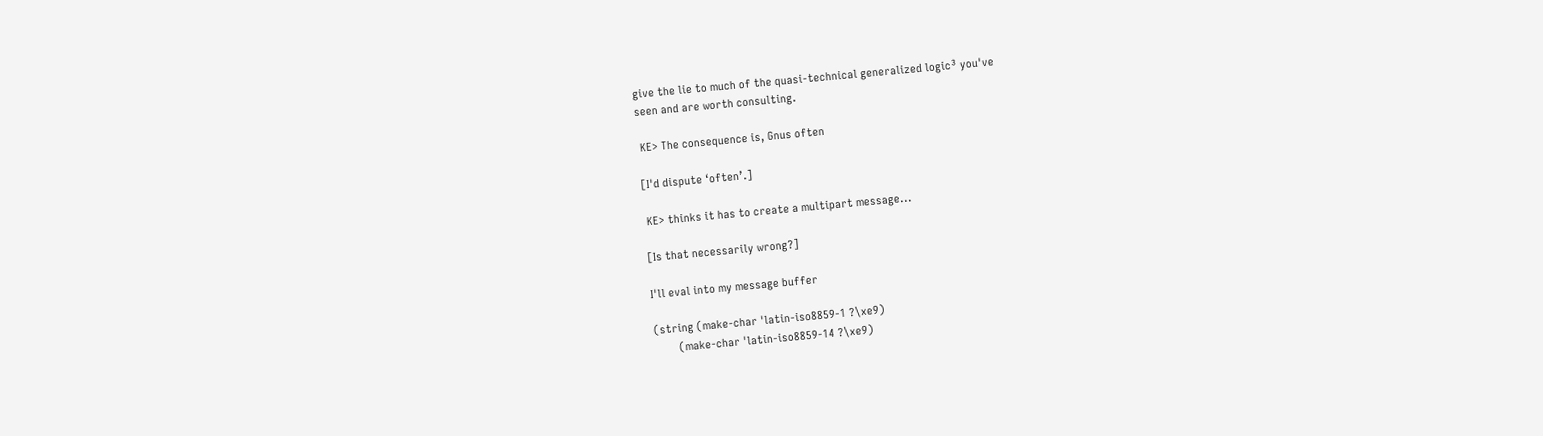give the lie to much of the quasi-technical generalized logic³ you've
seen and are worth consulting.

 KE> The consequence is, Gnus often

[I'd dispute ‘often’.]

 KE> thinks it has to create a multipart message...

[Is that necessarily wrong?]

I'll eval into my message buffer

(string (make-char 'latin-iso8859-1 ?\xe9)
        (make-char 'latin-iso8859-14 ?\xe9)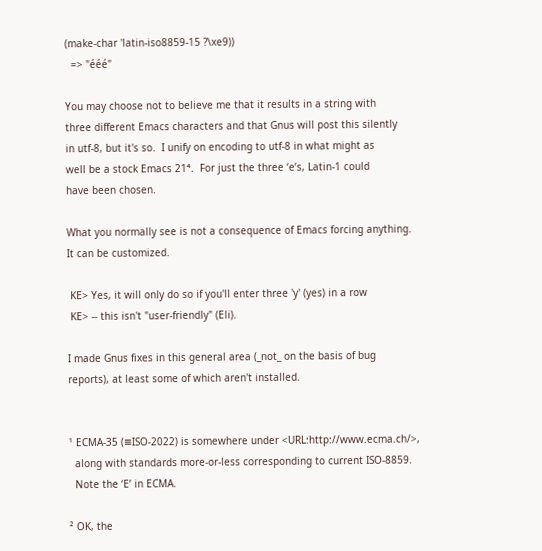(make-char 'latin-iso8859-15 ?\xe9))
  => "ééé"

You may choose not to believe me that it results in a string with
three different Emacs characters and that Gnus will post this silently
in utf-8, but it's so.  I unify on encoding to utf-8 in what might as
well be a stock Emacs 21⁴.  For just the three ‘e’s, Latin-1 could
have been chosen.

What you normally see is not a consequence of Emacs forcing anything.
It can be customized.

 KE> Yes, it will only do so if you'll enter three 'y' (yes) in a row
 KE> -- this isn't "user-friendly" (Eli).

I made Gnus fixes in this general area (_not_ on the basis of bug
reports), at least some of which aren't installed.


¹ ECMA-35 (≡ISO-2022) is somewhere under <URL:http://www.ecma.ch/>,
  along with standards more-or-less corresponding to current ISO-8859.
  Note the ‘E’ in ECMA.

² OK, the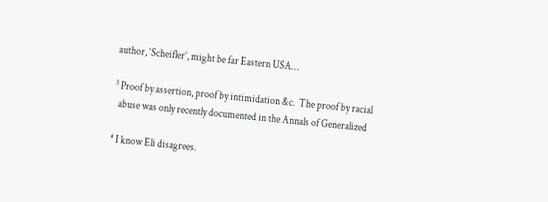author, ‘Scheifler’, might be far Eastern USA…

³ Proof by assertion, proof by intimidation &c.  The proof by racial
  abuse was only recently documented in the Annals of Generalized

⁴ I know Eli disagrees.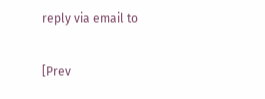reply via email to

[Prev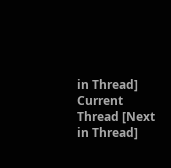in Thread] Current Thread [Next in Thread]